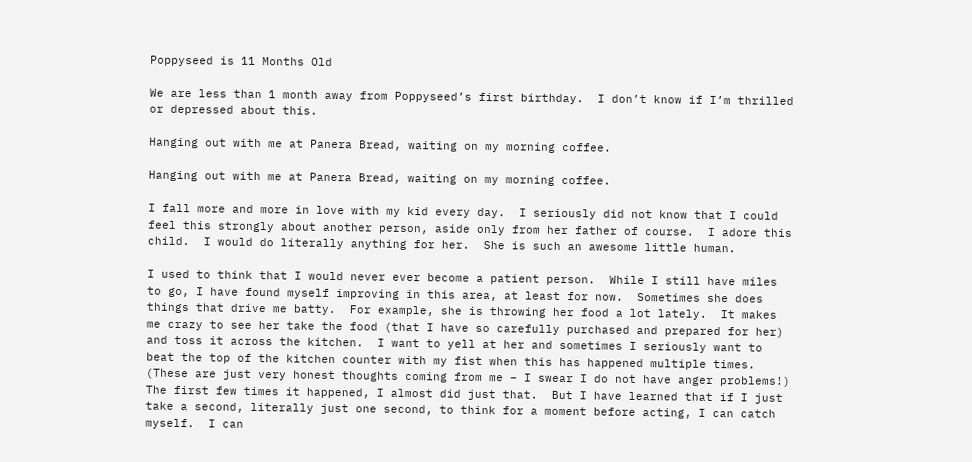Poppyseed is 11 Months Old

We are less than 1 month away from Poppyseed’s first birthday.  I don’t know if I’m thrilled or depressed about this.

Hanging out with me at Panera Bread, waiting on my morning coffee.

Hanging out with me at Panera Bread, waiting on my morning coffee.

I fall more and more in love with my kid every day.  I seriously did not know that I could feel this strongly about another person, aside only from her father of course.  I adore this child.  I would do literally anything for her.  She is such an awesome little human.

I used to think that I would never ever become a patient person.  While I still have miles to go, I have found myself improving in this area, at least for now.  Sometimes she does things that drive me batty.  For example, she is throwing her food a lot lately.  It makes me crazy to see her take the food (that I have so carefully purchased and prepared for her) and toss it across the kitchen.  I want to yell at her and sometimes I seriously want to beat the top of the kitchen counter with my fist when this has happened multiple times.  (These are just very honest thoughts coming from me – I swear I do not have anger problems!)  The first few times it happened, I almost did just that.  But I have learned that if I just take a second, literally just one second, to think for a moment before acting, I can catch myself.  I can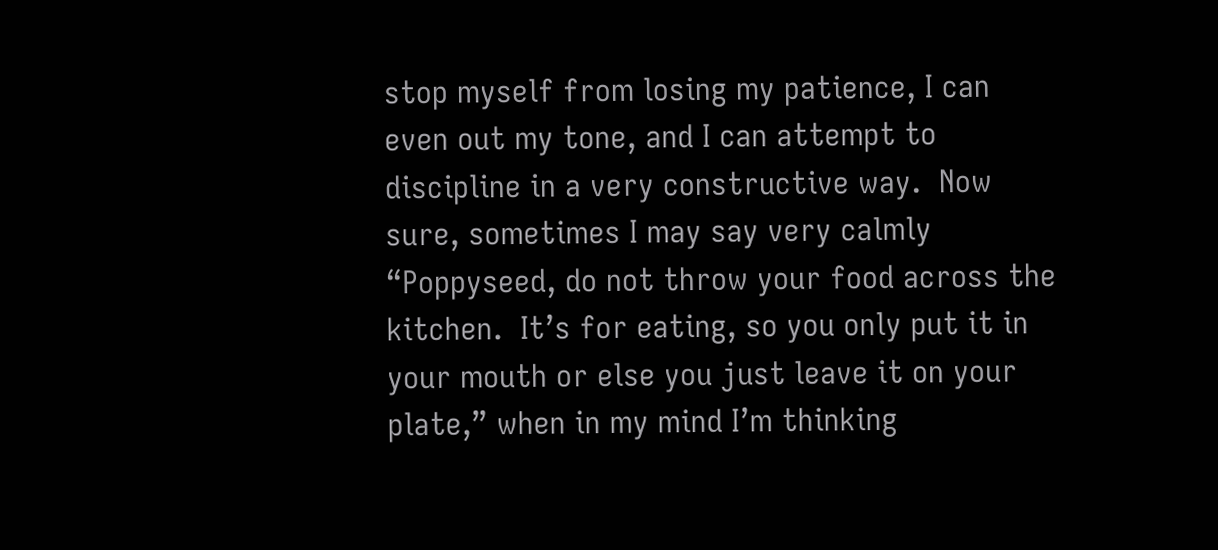stop myself from losing my patience, I can even out my tone, and I can attempt to discipline in a very constructive way.  Now sure, sometimes I may say very calmly “Poppyseed, do not throw your food across the kitchen.  It’s for eating, so you only put it in your mouth or else you just leave it on your plate,” when in my mind I’m thinking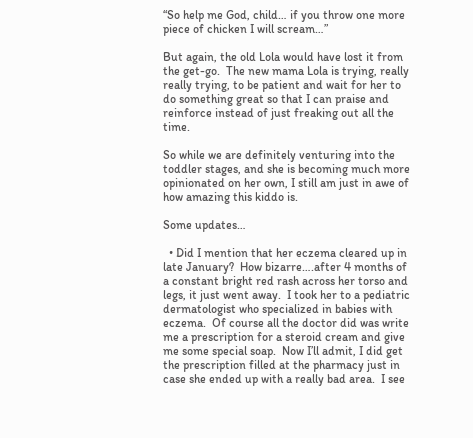“So help me God, child… if you throw one more piece of chicken I will scream…”

But again, the old Lola would have lost it from the get-go.  The new mama Lola is trying, really really trying, to be patient and wait for her to do something great so that I can praise and reinforce instead of just freaking out all the time.

So while we are definitely venturing into the toddler stages, and she is becoming much more opinionated on her own, I still am just in awe of how amazing this kiddo is.

Some updates…

  • Did I mention that her eczema cleared up in late January?  How bizarre….after 4 months of a constant bright red rash across her torso and legs, it just went away.  I took her to a pediatric dermatologist who specialized in babies with eczema.  Of course all the doctor did was write me a prescription for a steroid cream and give me some special soap.  Now I’ll admit, I did get the prescription filled at the pharmacy just in case she ended up with a really bad area.  I see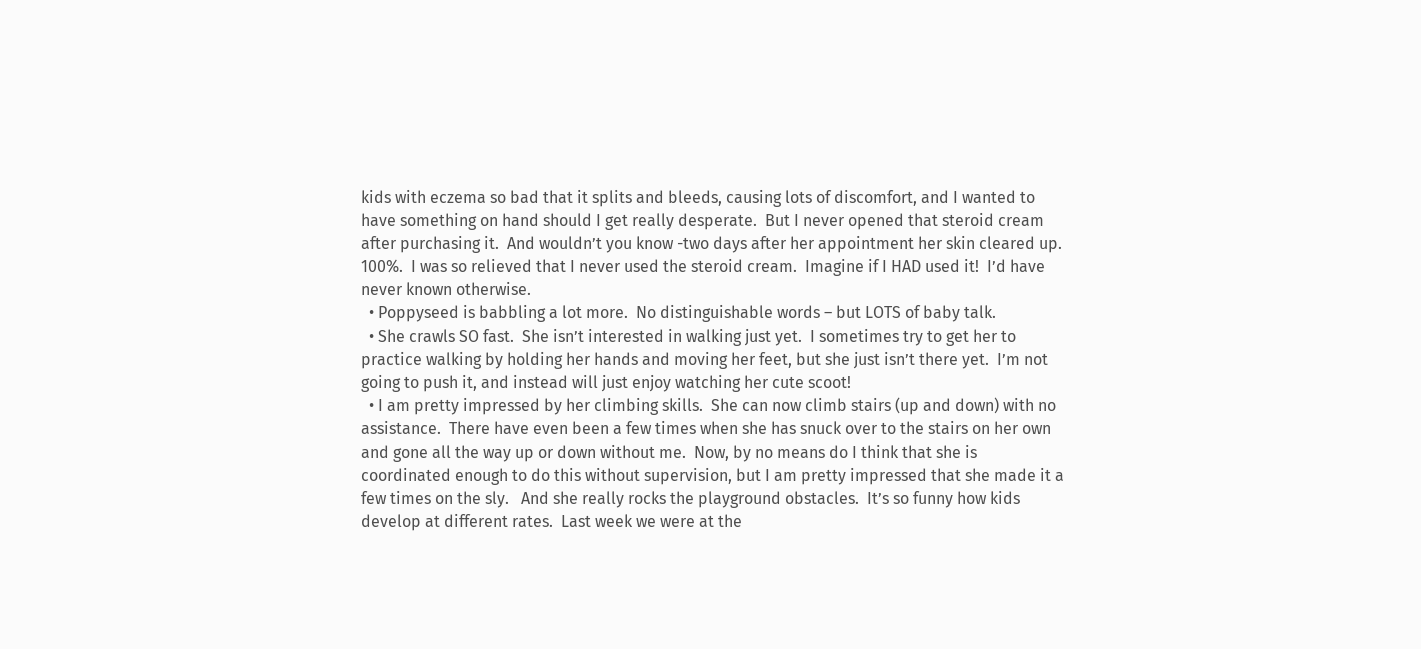kids with eczema so bad that it splits and bleeds, causing lots of discomfort, and I wanted to have something on hand should I get really desperate.  But I never opened that steroid cream after purchasing it.  And wouldn’t you know -two days after her appointment her skin cleared up.  100%.  I was so relieved that I never used the steroid cream.  Imagine if I HAD used it!  I’d have never known otherwise.
  • Poppyseed is babbling a lot more.  No distinguishable words – but LOTS of baby talk.
  • She crawls SO fast.  She isn’t interested in walking just yet.  I sometimes try to get her to practice walking by holding her hands and moving her feet, but she just isn’t there yet.  I’m not going to push it, and instead will just enjoy watching her cute scoot!
  • I am pretty impressed by her climbing skills.  She can now climb stairs (up and down) with no assistance.  There have even been a few times when she has snuck over to the stairs on her own and gone all the way up or down without me.  Now, by no means do I think that she is coordinated enough to do this without supervision, but I am pretty impressed that she made it a few times on the sly.   And she really rocks the playground obstacles.  It’s so funny how kids develop at different rates.  Last week we were at the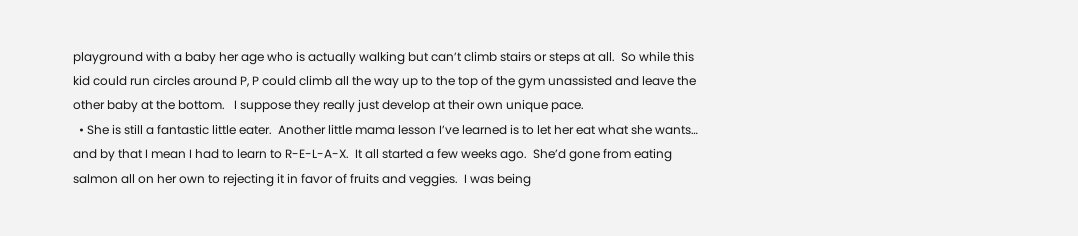playground with a baby her age who is actually walking but can’t climb stairs or steps at all.  So while this kid could run circles around P, P could climb all the way up to the top of the gym unassisted and leave the other baby at the bottom.   I suppose they really just develop at their own unique pace.
  • She is still a fantastic little eater.  Another little mama lesson I’ve learned is to let her eat what she wants… and by that I mean I had to learn to R-E-L-A-X.  It all started a few weeks ago.  She’d gone from eating salmon all on her own to rejecting it in favor of fruits and veggies.  I was being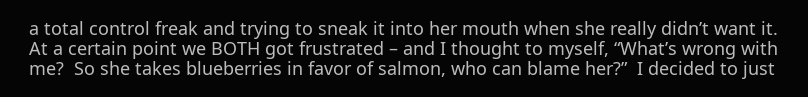a total control freak and trying to sneak it into her mouth when she really didn’t want it.  At a certain point we BOTH got frustrated – and I thought to myself, “What’s wrong with me?  So she takes blueberries in favor of salmon, who can blame her?”  I decided to just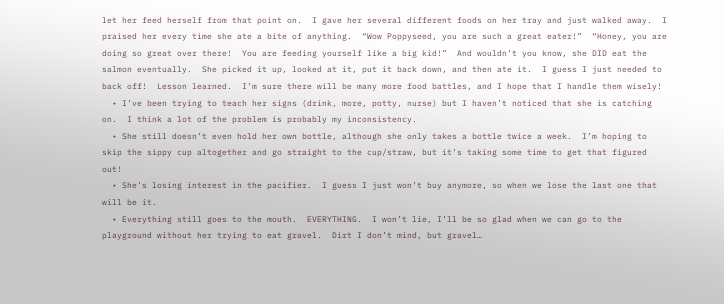let her feed herself from that point on.  I gave her several different foods on her tray and just walked away.  I praised her every time she ate a bite of anything.  “Wow Poppyseed, you are such a great eater!”  “Honey, you are doing so great over there!  You are feeding yourself like a big kid!”  And wouldn’t you know, she DID eat the salmon eventually.  She picked it up, looked at it, put it back down, and then ate it.  I guess I just needed to back off!  Lesson learned.  I’m sure there will be many more food battles, and I hope that I handle them wisely!
  • I’ve been trying to teach her signs (drink, more, potty, nurse) but I haven’t noticed that she is catching on.  I think a lot of the problem is probably my inconsistency.
  • She still doesn’t even hold her own bottle, although she only takes a bottle twice a week.  I’m hoping to skip the sippy cup altogether and go straight to the cup/straw, but it’s taking some time to get that figured out!
  • She’s losing interest in the pacifier.  I guess I just won’t buy anymore, so when we lose the last one that will be it.
  • Everything still goes to the mouth.  EVERYTHING.  I won’t lie, I’ll be so glad when we can go to the playground without her trying to eat gravel.  Dirt I don’t mind, but gravel…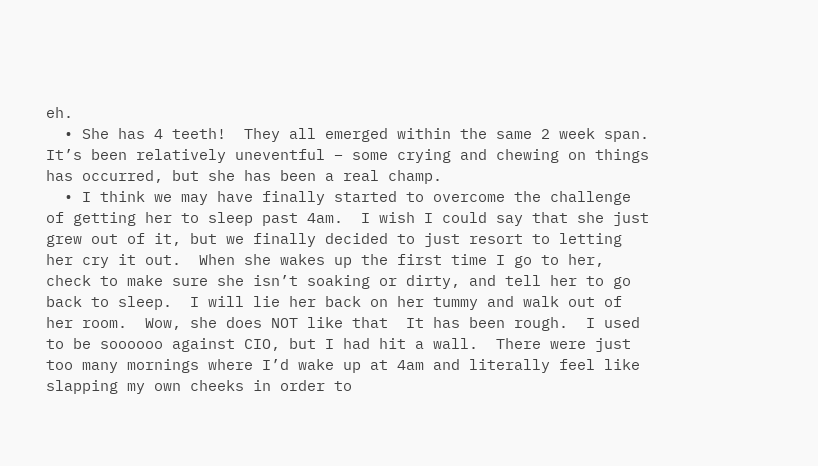eh.
  • She has 4 teeth!  They all emerged within the same 2 week span.  It’s been relatively uneventful – some crying and chewing on things has occurred, but she has been a real champ.
  • I think we may have finally started to overcome the challenge of getting her to sleep past 4am.  I wish I could say that she just grew out of it, but we finally decided to just resort to letting her cry it out.  When she wakes up the first time I go to her, check to make sure she isn’t soaking or dirty, and tell her to go back to sleep.  I will lie her back on her tummy and walk out of her room.  Wow, she does NOT like that  It has been rough.  I used to be soooooo against CIO, but I had hit a wall.  There were just too many mornings where I’d wake up at 4am and literally feel like slapping my own cheeks in order to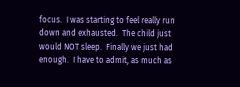focus.  I was starting to feel really run down and exhausted.  The child just would NOT sleep.  Finally we just had enough.  I have to admit, as much as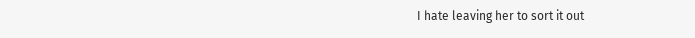I hate leaving her to sort it out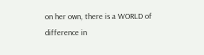on her own, there is a WORLD of difference in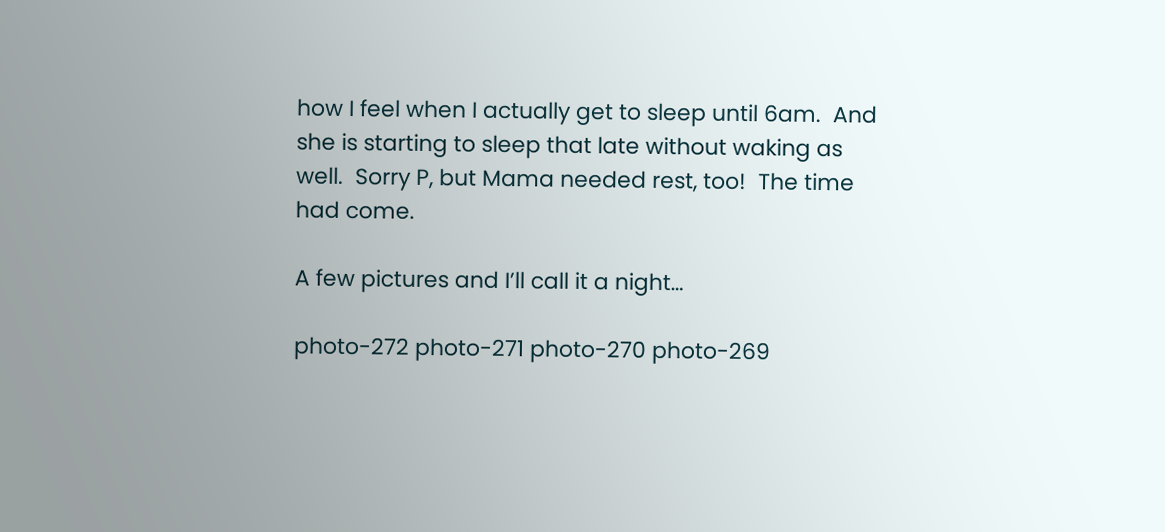how I feel when I actually get to sleep until 6am.  And she is starting to sleep that late without waking as well.  Sorry P, but Mama needed rest, too!  The time had come.

A few pictures and I’ll call it a night…

photo-272 photo-271 photo-270 photo-269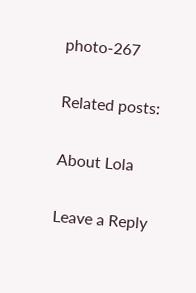photo-267

Related posts:

About Lola

Leave a Reply